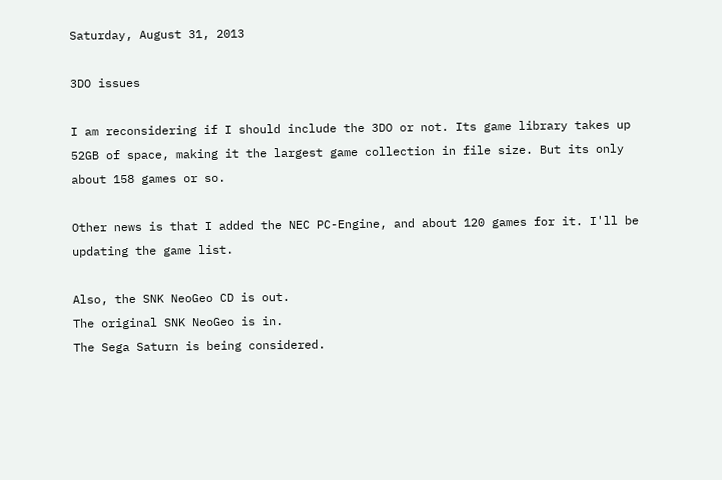Saturday, August 31, 2013

3DO issues

I am reconsidering if I should include the 3DO or not. Its game library takes up 52GB of space, making it the largest game collection in file size. But its only about 158 games or so.

Other news is that I added the NEC PC-Engine, and about 120 games for it. I'll be updating the game list.

Also, the SNK NeoGeo CD is out.
The original SNK NeoGeo is in.
The Sega Saturn is being considered.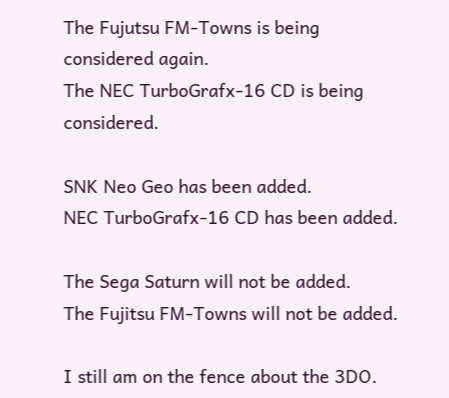The Fujutsu FM-Towns is being considered again.
The NEC TurboGrafx-16 CD is being considered.

SNK Neo Geo has been added.
NEC TurboGrafx-16 CD has been added.

The Sega Saturn will not be added.
The Fujitsu FM-Towns will not be added.

I still am on the fence about the 3DO.